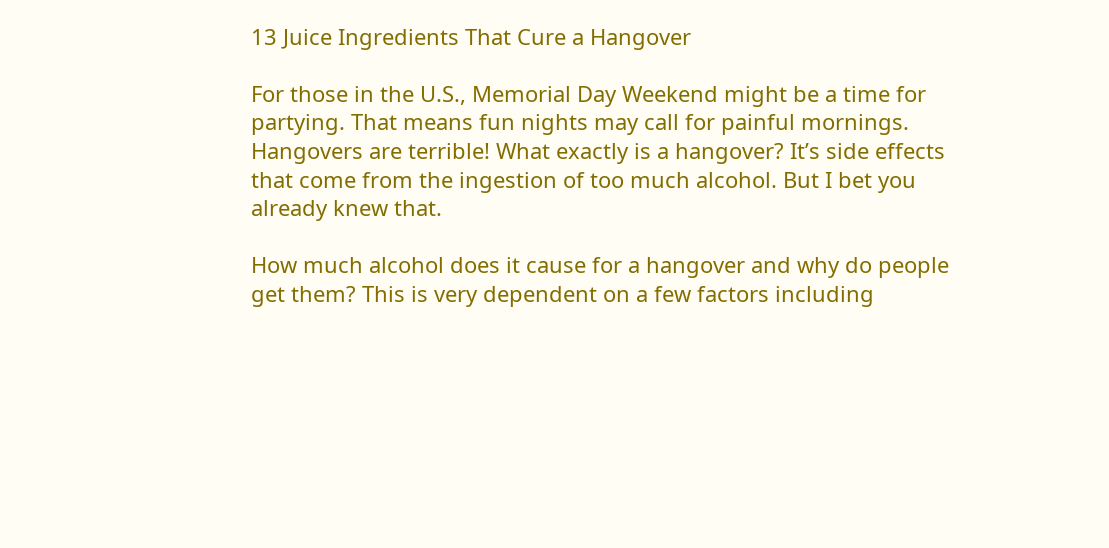13 Juice Ingredients That Cure a Hangover

For those in the U.S., Memorial Day Weekend might be a time for partying. That means fun nights may call for painful mornings. Hangovers are terrible! What exactly is a hangover? It’s side effects that come from the ingestion of too much alcohol. But I bet you already knew that.

How much alcohol does it cause for a hangover and why do people get them? This is very dependent on a few factors including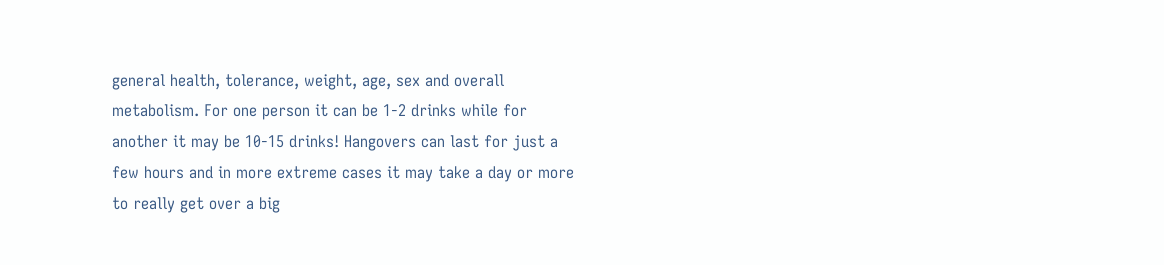general health, tolerance, weight, age, sex and overall metabolism. For one person it can be 1-2 drinks while for another it may be 10-15 drinks! Hangovers can last for just a few hours and in more extreme cases it may take a day or more to really get over a big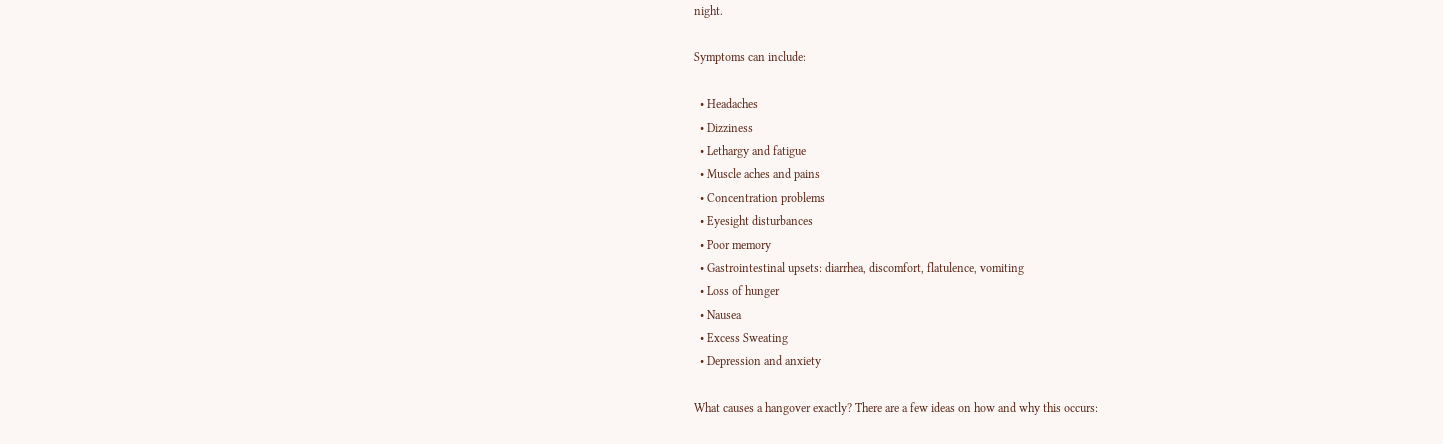night.

Symptoms can include:

  • Headaches
  • Dizziness
  • Lethargy and fatigue
  • Muscle aches and pains
  • Concentration problems
  • Eyesight disturbances
  • Poor memory
  • Gastrointestinal upsets: diarrhea, discomfort, flatulence, vomiting
  • Loss of hunger
  • Nausea
  • Excess Sweating
  • Depression and anxiety

What causes a hangover exactly? There are a few ideas on how and why this occurs: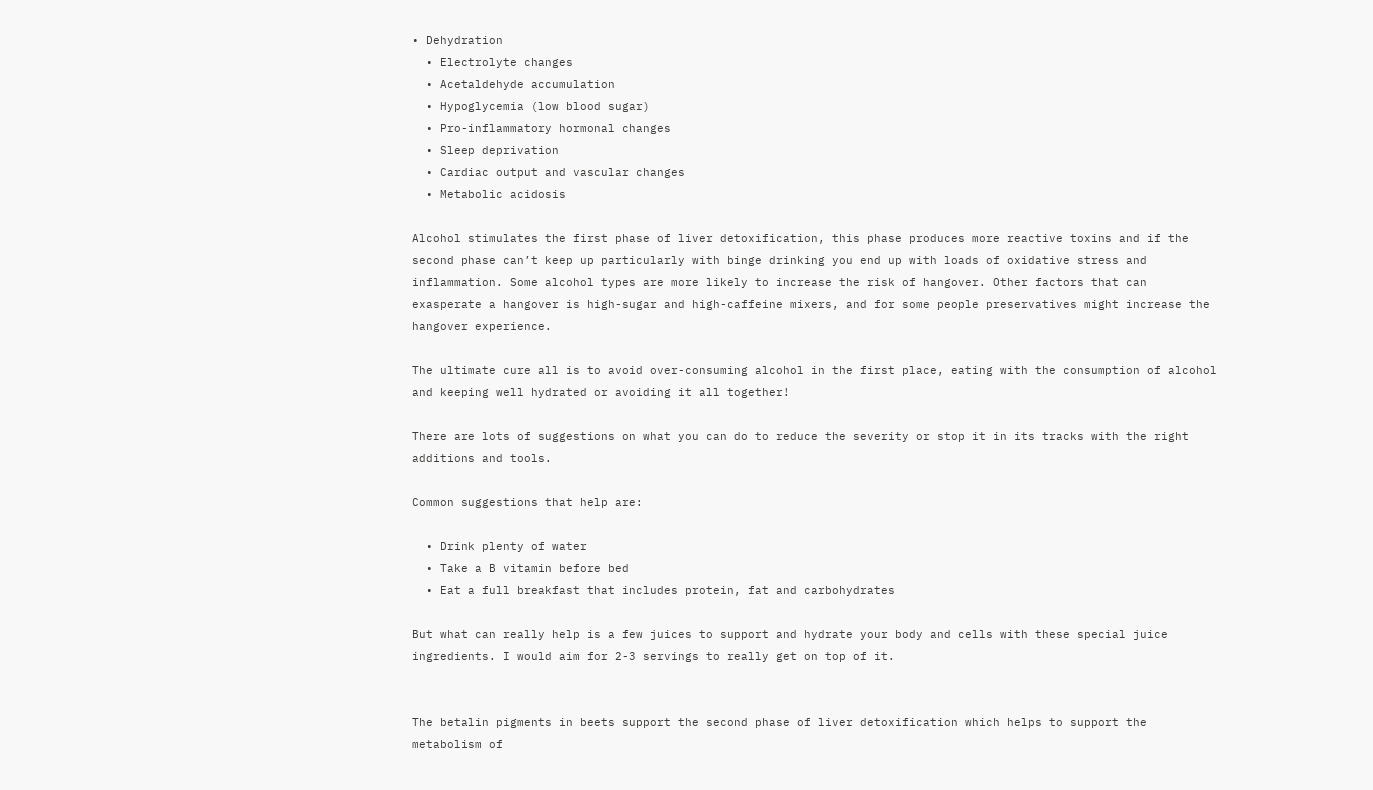• Dehydration
  • Electrolyte changes
  • Acetaldehyde accumulation
  • Hypoglycemia (low blood sugar)
  • Pro-inflammatory hormonal changes
  • Sleep deprivation
  • Cardiac output and vascular changes
  • Metabolic acidosis

Alcohol stimulates the first phase of liver detoxification, this phase produces more reactive toxins and if the second phase can’t keep up particularly with binge drinking you end up with loads of oxidative stress and inflammation. Some alcohol types are more likely to increase the risk of hangover. Other factors that can exasperate a hangover is high-sugar and high-caffeine mixers, and for some people preservatives might increase the hangover experience.

The ultimate cure all is to avoid over-consuming alcohol in the first place, eating with the consumption of alcohol and keeping well hydrated or avoiding it all together!

There are lots of suggestions on what you can do to reduce the severity or stop it in its tracks with the right additions and tools.

Common suggestions that help are:

  • Drink plenty of water
  • Take a B vitamin before bed
  • Eat a full breakfast that includes protein, fat and carbohydrates

But what can really help is a few juices to support and hydrate your body and cells with these special juice ingredients. I would aim for 2-3 servings to really get on top of it.


The betalin pigments in beets support the second phase of liver detoxification which helps to support the metabolism of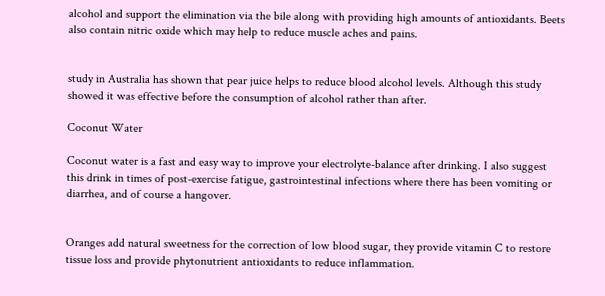alcohol and support the elimination via the bile along with providing high amounts of antioxidants. Beets also contain nitric oxide which may help to reduce muscle aches and pains.


study in Australia has shown that pear juice helps to reduce blood alcohol levels. Although this study showed it was effective before the consumption of alcohol rather than after.

Coconut Water

Coconut water is a fast and easy way to improve your electrolyte-balance after drinking. I also suggest this drink in times of post-exercise fatigue, gastrointestinal infections where there has been vomiting or diarrhea, and of course a hangover.


Oranges add natural sweetness for the correction of low blood sugar, they provide vitamin C to restore tissue loss and provide phytonutrient antioxidants to reduce inflammation.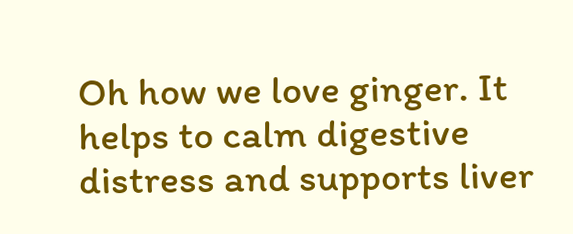Oh how we love ginger. It helps to calm digestive distress and supports liver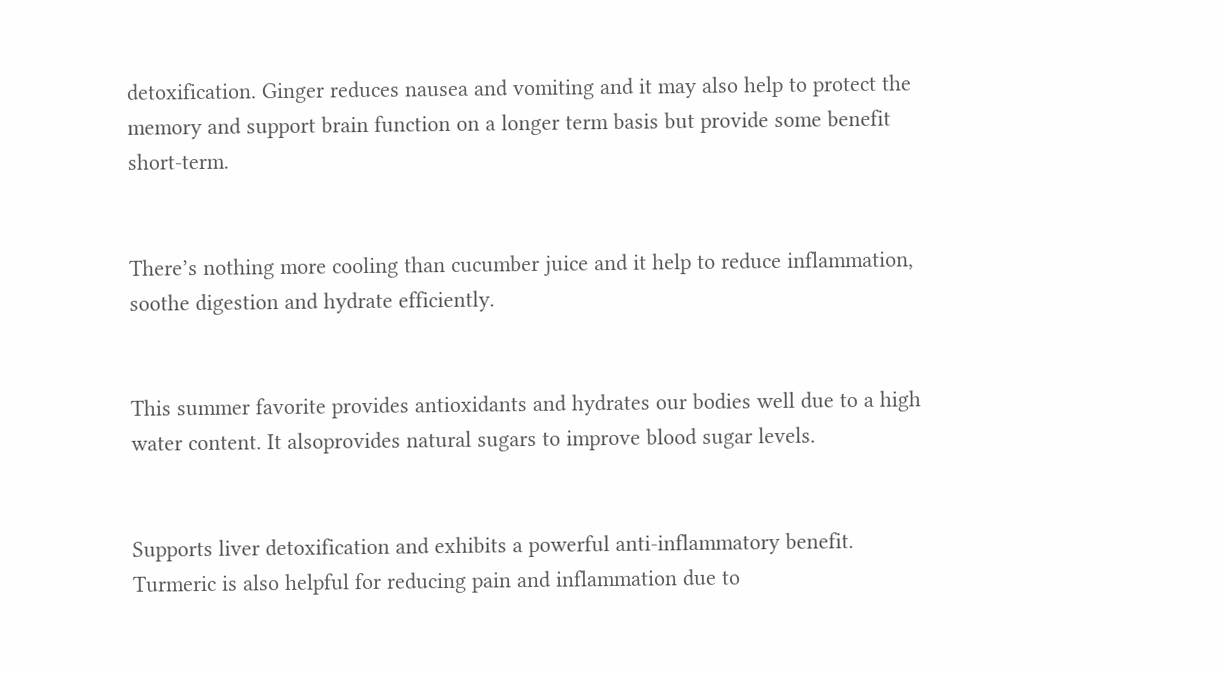detoxification. Ginger reduces nausea and vomiting and it may also help to protect the memory and support brain function on a longer term basis but provide some benefit short-term.


There’s nothing more cooling than cucumber juice and it help to reduce inflammation, soothe digestion and hydrate efficiently.


This summer favorite provides antioxidants and hydrates our bodies well due to a high water content. It alsoprovides natural sugars to improve blood sugar levels.


Supports liver detoxification and exhibits a powerful anti-inflammatory benefit. Turmeric is also helpful for reducing pain and inflammation due to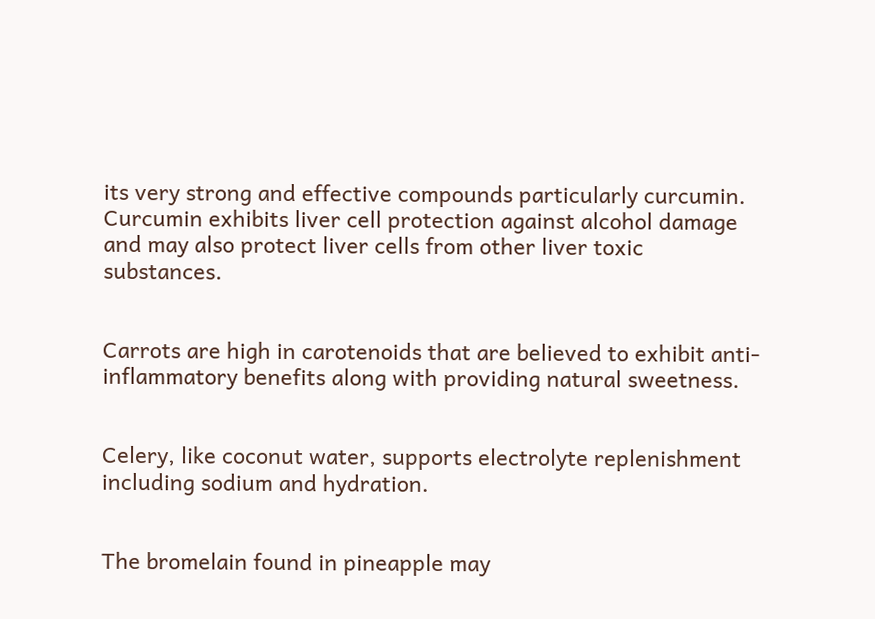its very strong and effective compounds particularly curcumin. Curcumin exhibits liver cell protection against alcohol damage and may also protect liver cells from other liver toxic substances.


Carrots are high in carotenoids that are believed to exhibit anti-inflammatory benefits along with providing natural sweetness.


Celery, like coconut water, supports electrolyte replenishment including sodium and hydration.


The bromelain found in pineapple may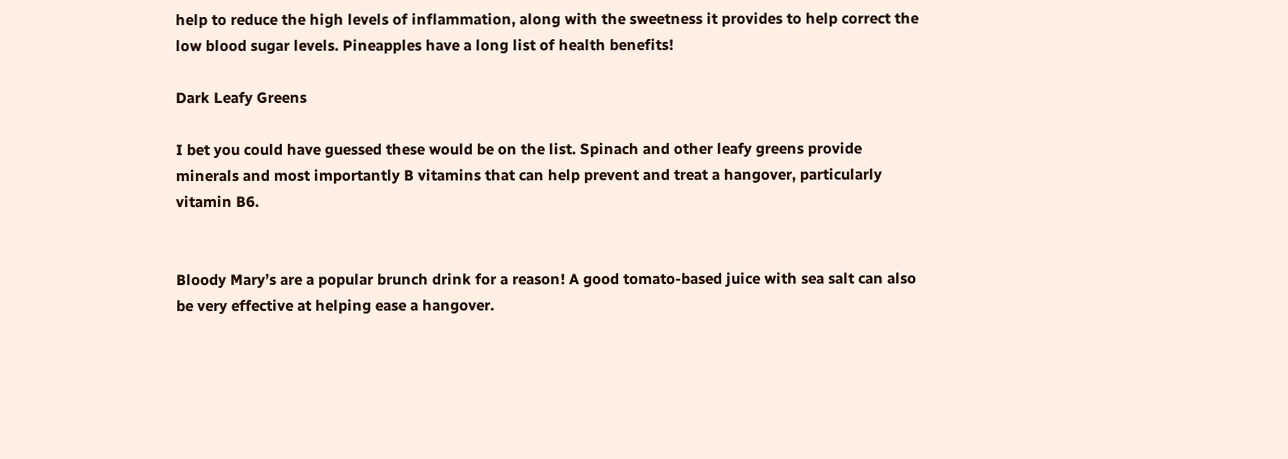help to reduce the high levels of inflammation, along with the sweetness it provides to help correct the low blood sugar levels. Pineapples have a long list of health benefits!

Dark Leafy Greens

I bet you could have guessed these would be on the list. Spinach and other leafy greens provide minerals and most importantly B vitamins that can help prevent and treat a hangover, particularly vitamin B6.


Bloody Mary’s are a popular brunch drink for a reason! A good tomato-based juice with sea salt can also be very effective at helping ease a hangover.